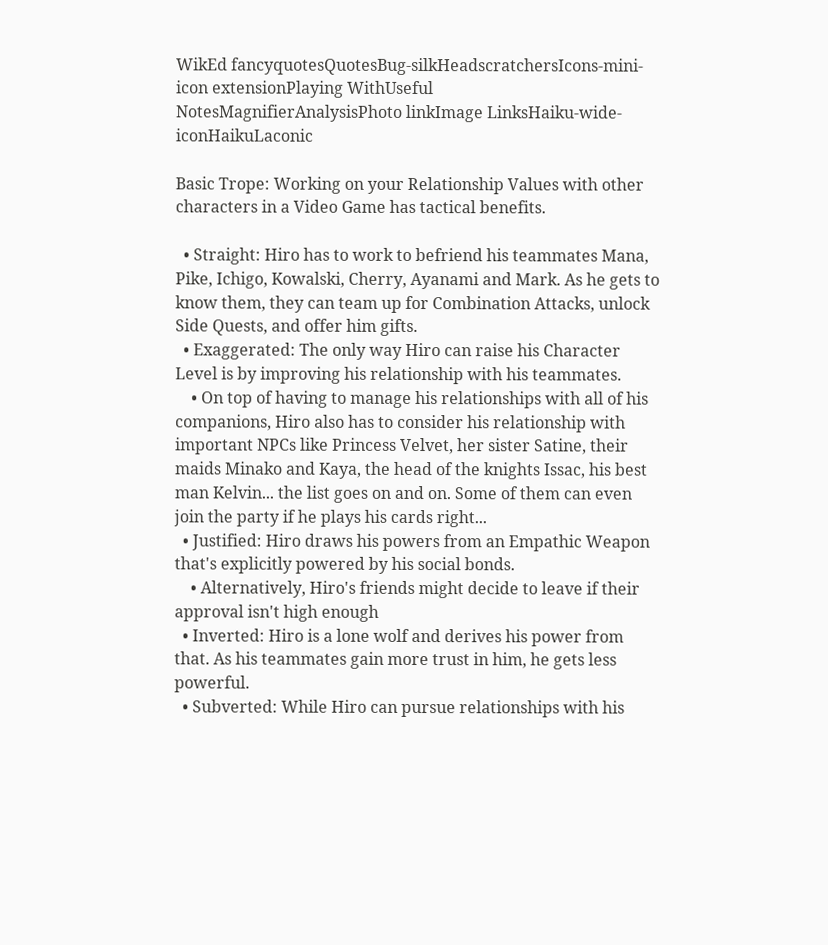WikEd fancyquotesQuotesBug-silkHeadscratchersIcons-mini-icon extensionPlaying WithUseful NotesMagnifierAnalysisPhoto linkImage LinksHaiku-wide-iconHaikuLaconic

Basic Trope: Working on your Relationship Values with other characters in a Video Game has tactical benefits.

  • Straight: Hiro has to work to befriend his teammates Mana, Pike, Ichigo, Kowalski, Cherry, Ayanami and Mark. As he gets to know them, they can team up for Combination Attacks, unlock Side Quests, and offer him gifts.
  • Exaggerated: The only way Hiro can raise his Character Level is by improving his relationship with his teammates.
    • On top of having to manage his relationships with all of his companions, Hiro also has to consider his relationship with important NPCs like Princess Velvet, her sister Satine, their maids Minako and Kaya, the head of the knights Issac, his best man Kelvin... the list goes on and on. Some of them can even join the party if he plays his cards right...
  • Justified: Hiro draws his powers from an Empathic Weapon that's explicitly powered by his social bonds.
    • Alternatively, Hiro's friends might decide to leave if their approval isn't high enough
  • Inverted: Hiro is a lone wolf and derives his power from that. As his teammates gain more trust in him, he gets less powerful.
  • Subverted: While Hiro can pursue relationships with his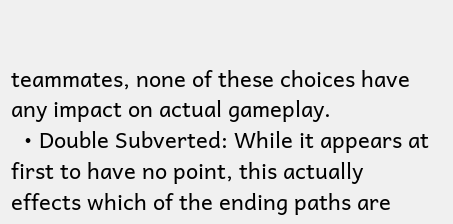teammates, none of these choices have any impact on actual gameplay.
  • Double Subverted: While it appears at first to have no point, this actually effects which of the ending paths are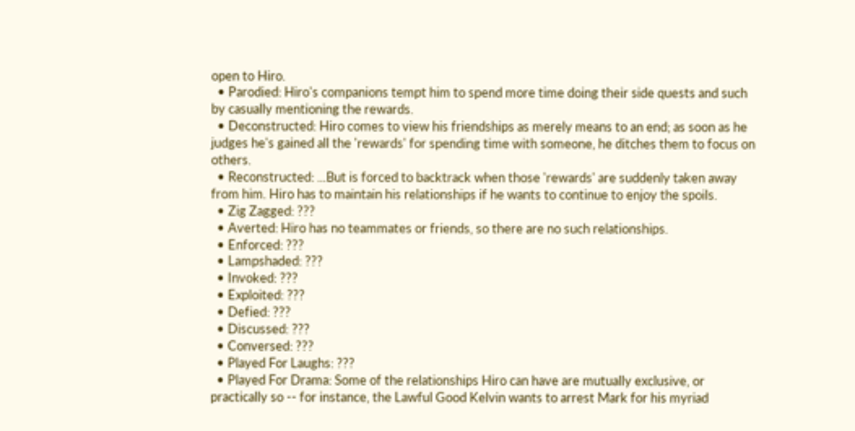open to Hiro.
  • Parodied: Hiro's companions tempt him to spend more time doing their side quests and such by casually mentioning the rewards.
  • Deconstructed: Hiro comes to view his friendships as merely means to an end; as soon as he judges he's gained all the 'rewards' for spending time with someone, he ditches them to focus on others.
  • Reconstructed: ...But is forced to backtrack when those 'rewards' are suddenly taken away from him. Hiro has to maintain his relationships if he wants to continue to enjoy the spoils.
  • Zig Zagged: ???
  • Averted: Hiro has no teammates or friends, so there are no such relationships.
  • Enforced: ???
  • Lampshaded: ???
  • Invoked: ???
  • Exploited: ???
  • Defied: ???
  • Discussed: ???
  • Conversed: ???
  • Played For Laughs: ???
  • Played For Drama: Some of the relationships Hiro can have are mutually exclusive, or practically so -- for instance, the Lawful Good Kelvin wants to arrest Mark for his myriad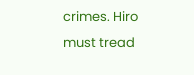crimes. Hiro must tread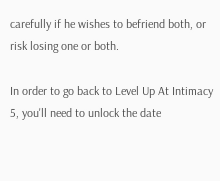carefully if he wishes to befriend both, or risk losing one or both.

In order to go back to Level Up At Intimacy 5, you'll need to unlock the date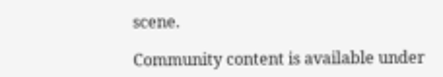scene.

Community content is available under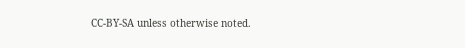CC-BY-SA unless otherwise noted.